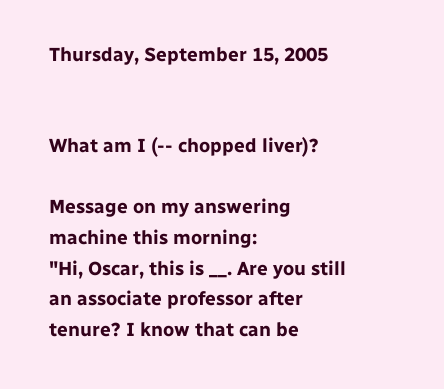Thursday, September 15, 2005


What am I (-- chopped liver)?

Message on my answering machine this morning:
"Hi, Oscar, this is __. Are you still an associate professor after tenure? I know that can be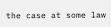the case at some law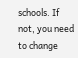schools. If not, you need to change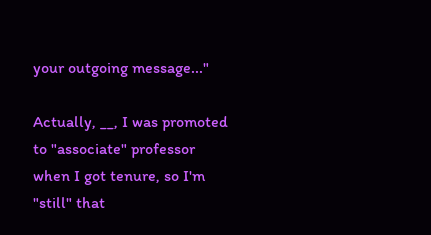your outgoing message..."

Actually, __, I was promoted to "associate" professor when I got tenure, so I'm "still" that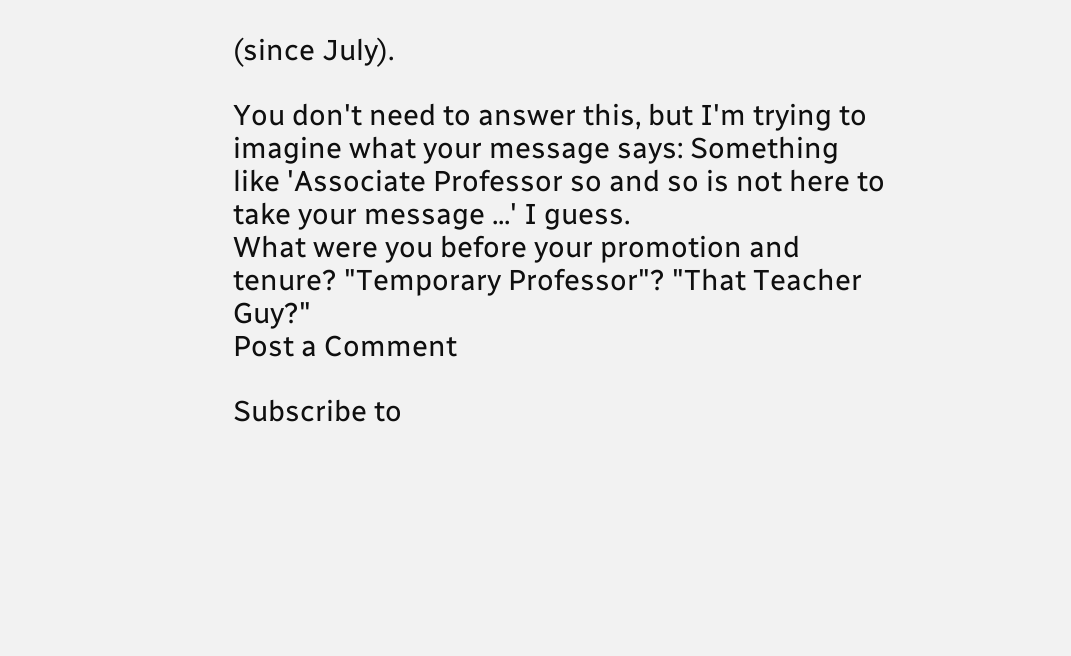(since July).

You don't need to answer this, but I'm trying to imagine what your message says: Something like 'Associate Professor so and so is not here to take your message ...' I guess.
What were you before your promotion and tenure? "Temporary Professor"? "That Teacher Guy?"
Post a Comment

Subscribe to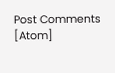Post Comments [Atom]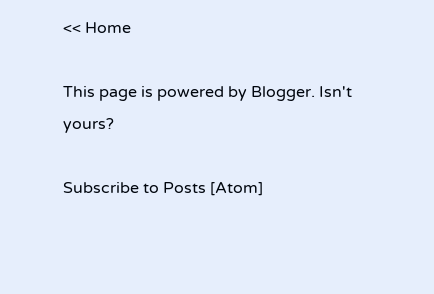<< Home

This page is powered by Blogger. Isn't yours?

Subscribe to Posts [Atom]